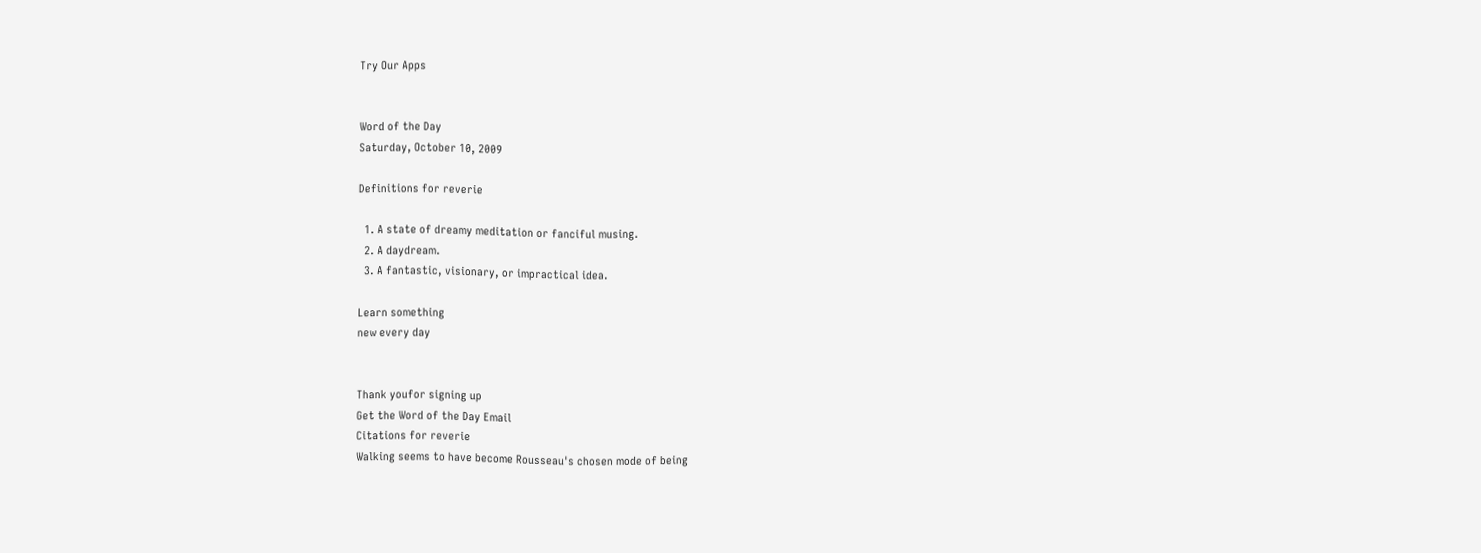Try Our Apps


Word of the Day
Saturday, October 10, 2009

Definitions for reverie

  1. A state of dreamy meditation or fanciful musing.
  2. A daydream.
  3. A fantastic, visionary, or impractical idea.

Learn something
new every day


Thank youfor signing up
Get the Word of the Day Email
Citations for reverie
Walking seems to have become Rousseau's chosen mode of being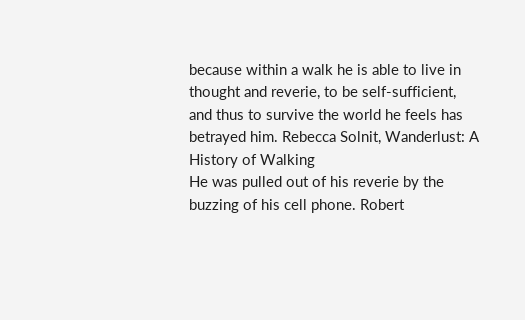because within a walk he is able to live in thought and reverie, to be self-sufficient, and thus to survive the world he feels has betrayed him. Rebecca Solnit, Wanderlust: A History of Walking
He was pulled out of his reverie by the buzzing of his cell phone. Robert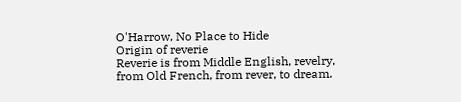O'Harrow, No Place to Hide
Origin of reverie
Reverie is from Middle English, revelry, from Old French, from rever, to dream.